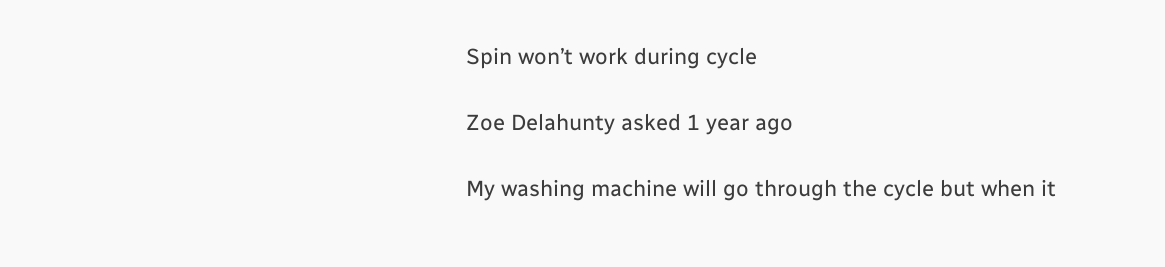Spin won’t work during cycle

Zoe Delahunty asked 1 year ago

My washing machine will go through the cycle but when it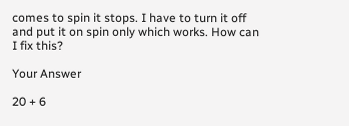comes to spin it stops. I have to turn it off and put it on spin only which works. How can I fix this?

Your Answer

20 + 6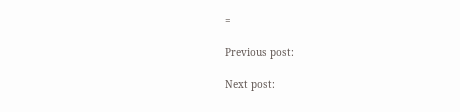=

Previous post:

Next post: